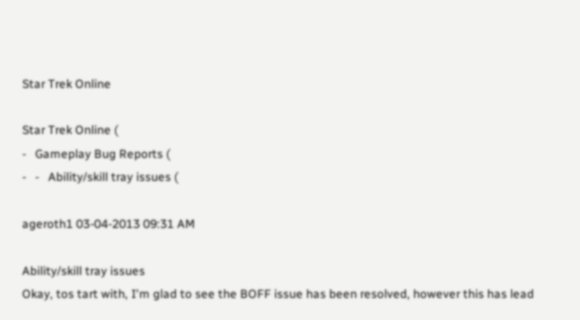Star Trek Online

Star Trek Online (
-   Gameplay Bug Reports (
-   -   Ability/skill tray issues (

ageroth1 03-04-2013 09:31 AM

Ability/skill tray issues
Okay, tos tart with, I'm glad to see the BOFF issue has been resolved, however this has lead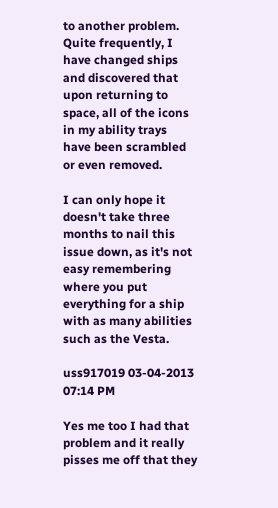to another problem. Quite frequently, I have changed ships and discovered that upon returning to space, all of the icons in my ability trays have been scrambled or even removed.

I can only hope it doesn't take three months to nail this issue down, as it's not easy remembering where you put everything for a ship with as many abilities such as the Vesta.

uss917019 03-04-2013 07:14 PM

Yes me too I had that problem and it really pisses me off that they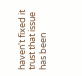haven't fixed it trust that issue has been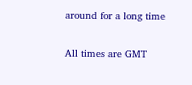around for a long time

All times are GMT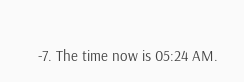-7. The time now is 05:24 AM.